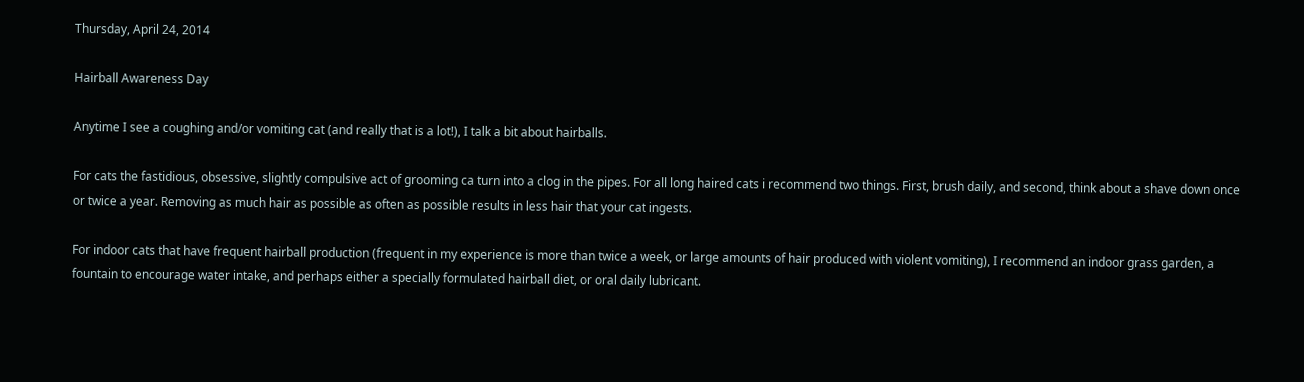Thursday, April 24, 2014

Hairball Awareness Day

Anytime I see a coughing and/or vomiting cat (and really that is a lot!), I talk a bit about hairballs.

For cats the fastidious, obsessive, slightly compulsive act of grooming ca turn into a clog in the pipes. For all long haired cats i recommend two things. First, brush daily, and second, think about a shave down once or twice a year. Removing as much hair as possible as often as possible results in less hair that your cat ingests.

For indoor cats that have frequent hairball production (frequent in my experience is more than twice a week, or large amounts of hair produced with violent vomiting), I recommend an indoor grass garden, a fountain to encourage water intake, and perhaps either a specially formulated hairball diet, or oral daily lubricant.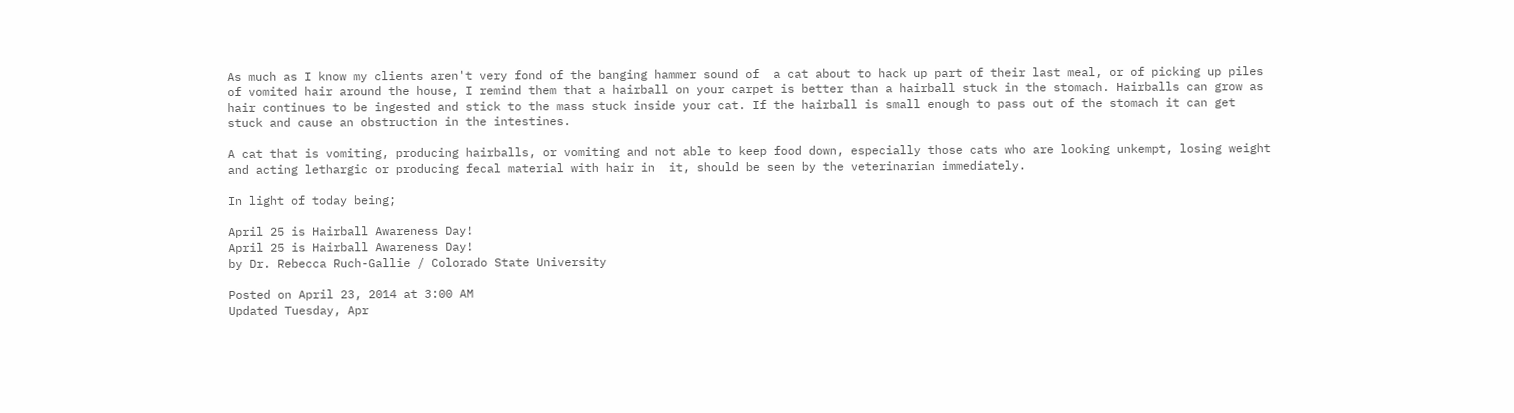As much as I know my clients aren't very fond of the banging hammer sound of  a cat about to hack up part of their last meal, or of picking up piles of vomited hair around the house, I remind them that a hairball on your carpet is better than a hairball stuck in the stomach. Hairballs can grow as hair continues to be ingested and stick to the mass stuck inside your cat. If the hairball is small enough to pass out of the stomach it can get stuck and cause an obstruction in the intestines.

A cat that is vomiting, producing hairballs, or vomiting and not able to keep food down, especially those cats who are looking unkempt, losing weight and acting lethargic or producing fecal material with hair in  it, should be seen by the veterinarian immediately.

In light of today being;

April 25 is Hairball Awareness Day!
April 25 is Hairball Awareness Day!
by Dr. Rebecca Ruch-Gallie / Colorado State University

Posted on April 23, 2014 at 3:00 AM
Updated Tuesday, Apr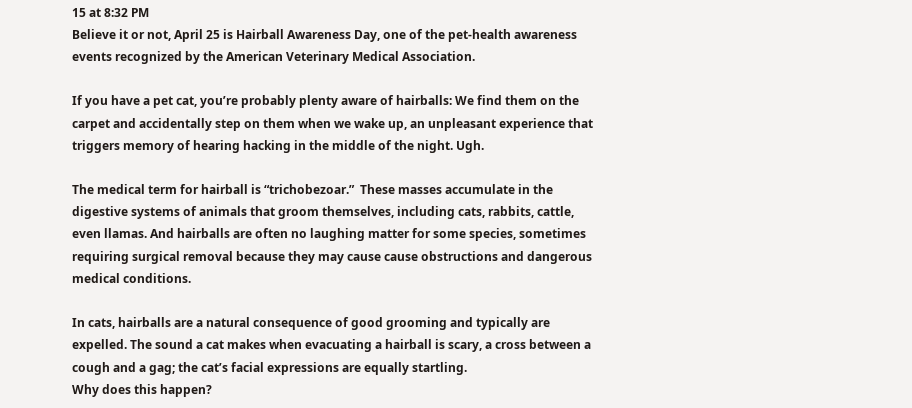15 at 8:32 PM
Believe it or not, April 25 is Hairball Awareness Day, one of the pet-health awareness events recognized by the American Veterinary Medical Association.

If you have a pet cat, you’re probably plenty aware of hairballs: We find them on the carpet and accidentally step on them when we wake up, an unpleasant experience that triggers memory of hearing hacking in the middle of the night. Ugh.

The medical term for hairball is “trichobezoar.”  These masses accumulate in the digestive systems of animals that groom themselves, including cats, rabbits, cattle, even llamas. And hairballs are often no laughing matter for some species, sometimes requiring surgical removal because they may cause cause obstructions and dangerous medical conditions.

In cats, hairballs are a natural consequence of good grooming and typically are expelled. The sound a cat makes when evacuating a hairball is scary, a cross between a cough and a gag; the cat’s facial expressions are equally startling.
Why does this happen?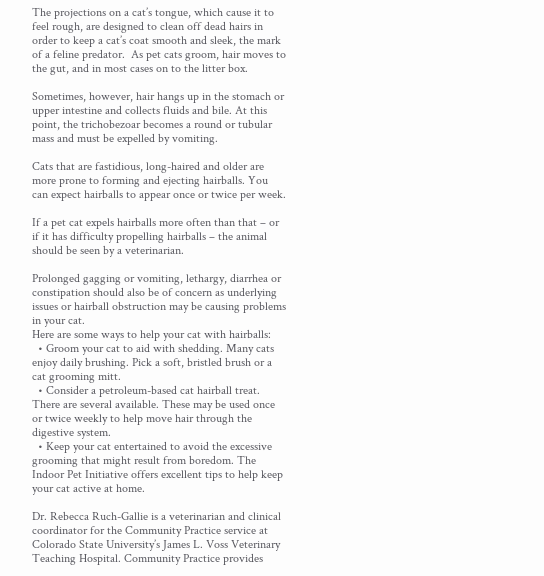The projections on a cat’s tongue, which cause it to feel rough, are designed to clean off dead hairs in order to keep a cat’s coat smooth and sleek, the mark of a feline predator.  As pet cats groom, hair moves to the gut, and in most cases on to the litter box.

Sometimes, however, hair hangs up in the stomach or upper intestine and collects fluids and bile. At this point, the trichobezoar becomes a round or tubular mass and must be expelled by vomiting.

Cats that are fastidious, long-haired and older are more prone to forming and ejecting hairballs. You can expect hairballs to appear once or twice per week.

If a pet cat expels hairballs more often than that – or if it has difficulty propelling hairballs – the animal should be seen by a veterinarian.

Prolonged gagging or vomiting, lethargy, diarrhea or constipation should also be of concern as underlying issues or hairball obstruction may be causing problems in your cat.
Here are some ways to help your cat with hairballs:
  • Groom your cat to aid with shedding. Many cats enjoy daily brushing. Pick a soft, bristled brush or a cat grooming mitt.
  • Consider a petroleum-based cat hairball treat. There are several available. These may be used once or twice weekly to help move hair through the digestive system.
  • Keep your cat entertained to avoid the excessive grooming that might result from boredom. The Indoor Pet Initiative offers excellent tips to help keep your cat active at home.

Dr. Rebecca Ruch-Gallie is a veterinarian and clinical coordinator for the Community Practice service at Colorado State University’s James L. Voss Veterinary Teaching Hospital. Community Practice provides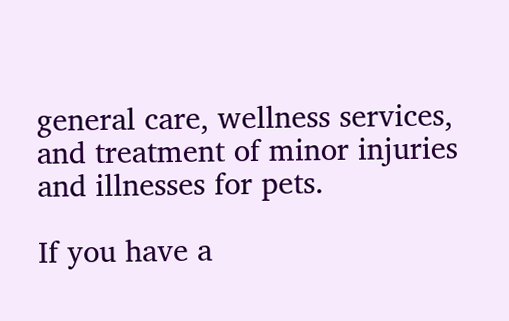general care, wellness services, and treatment of minor injuries and illnesses for pets.

If you have a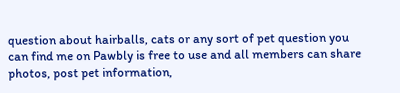question about hairballs, cats or any sort of pet question you can find me on Pawbly is free to use and all members can share photos, post pet information,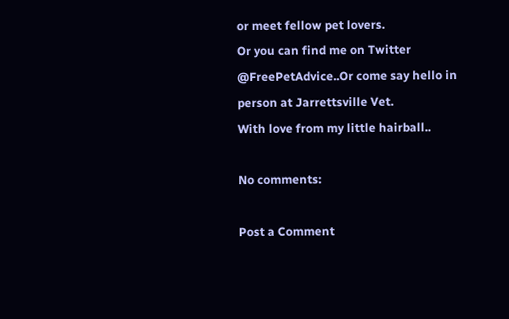or meet fellow pet lovers.
Or you can find me on Twitter @FreePetAdvice..Or come say hello in person at Jarrettsville Vet.
With love from my little hairball..

No comments:

Post a Comment